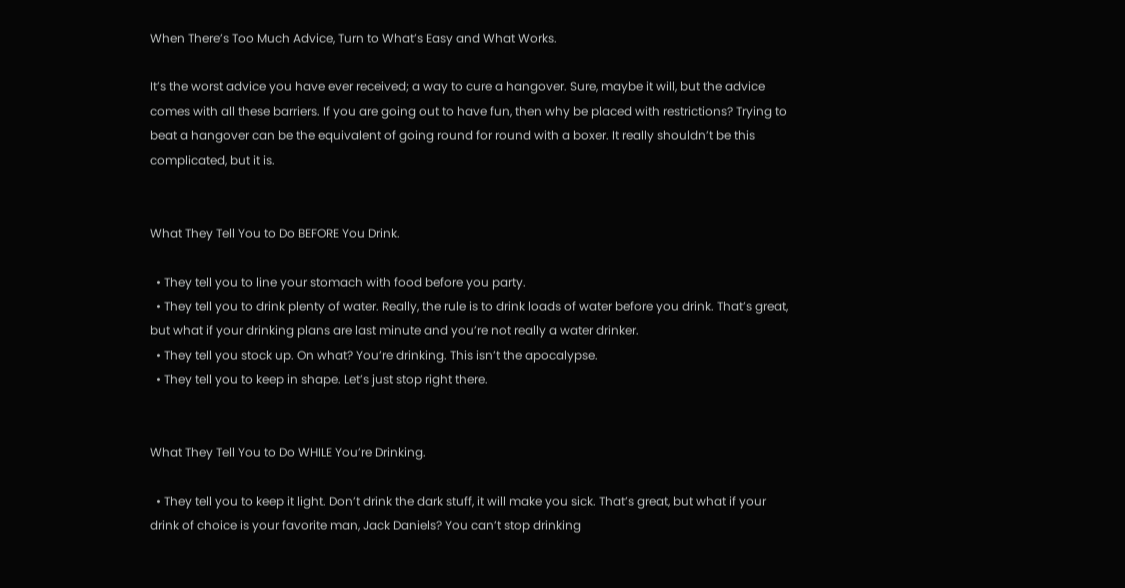When There’s Too Much Advice, Turn to What’s Easy and What Works.

It’s the worst advice you have ever received; a way to cure a hangover. Sure, maybe it will, but the advice comes with all these barriers. If you are going out to have fun, then why be placed with restrictions? Trying to beat a hangover can be the equivalent of going round for round with a boxer. It really shouldn’t be this complicated, but it is.


What They Tell You to Do BEFORE You Drink.

  • They tell you to line your stomach with food before you party.
  • They tell you to drink plenty of water. Really, the rule is to drink loads of water before you drink. That’s great, but what if your drinking plans are last minute and you’re not really a water drinker.
  • They tell you stock up. On what? You’re drinking. This isn’t the apocalypse.
  • They tell you to keep in shape. Let’s just stop right there.


What They Tell You to Do WHILE You’re Drinking.

  • They tell you to keep it light. Don’t drink the dark stuff, it will make you sick. That’s great, but what if your drink of choice is your favorite man, Jack Daniels? You can’t stop drinking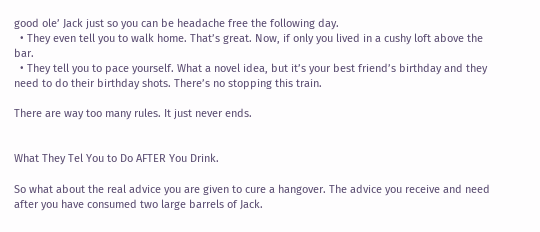good ole’ Jack just so you can be headache free the following day.
  • They even tell you to walk home. That’s great. Now, if only you lived in a cushy loft above the bar.
  • They tell you to pace yourself. What a novel idea, but it’s your best friend’s birthday and they need to do their birthday shots. There’s no stopping this train.

There are way too many rules. It just never ends.


What They Tel You to Do AFTER You Drink.

So what about the real advice you are given to cure a hangover. The advice you receive and need after you have consumed two large barrels of Jack.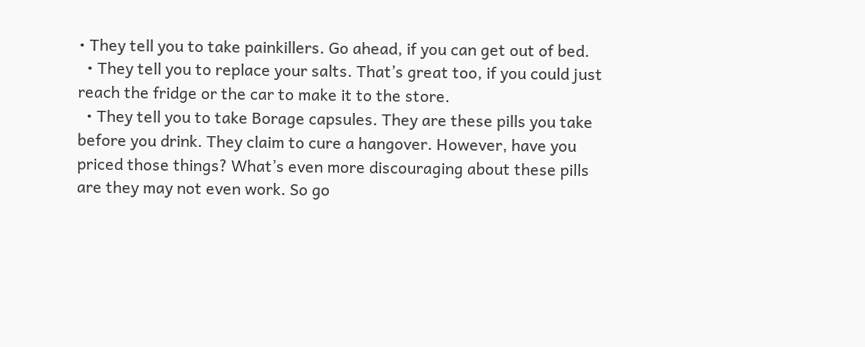• They tell you to take painkillers. Go ahead, if you can get out of bed.
  • They tell you to replace your salts. That’s great too, if you could just reach the fridge or the car to make it to the store.
  • They tell you to take Borage capsules. They are these pills you take before you drink. They claim to cure a hangover. However, have you priced those things? What’s even more discouraging about these pills are they may not even work. So go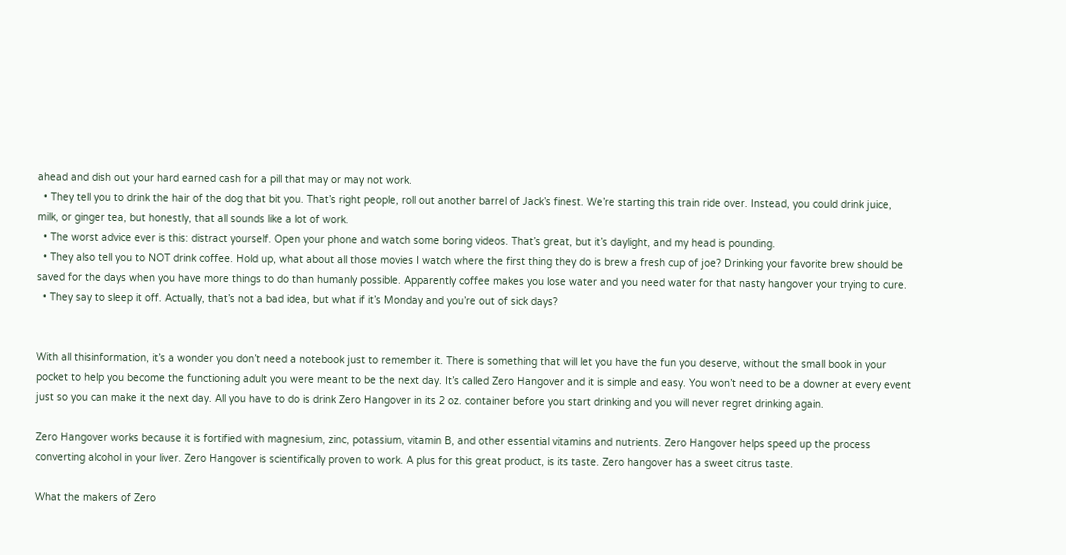ahead and dish out your hard earned cash for a pill that may or may not work.
  • They tell you to drink the hair of the dog that bit you. That’s right people, roll out another barrel of Jack’s finest. We’re starting this train ride over. Instead, you could drink juice, milk, or ginger tea, but honestly, that all sounds like a lot of work.
  • The worst advice ever is this: distract yourself. Open your phone and watch some boring videos. That’s great, but it’s daylight, and my head is pounding.
  • They also tell you to NOT drink coffee. Hold up, what about all those movies I watch where the first thing they do is brew a fresh cup of joe? Drinking your favorite brew should be saved for the days when you have more things to do than humanly possible. Apparently coffee makes you lose water and you need water for that nasty hangover your trying to cure.
  • They say to sleep it off. Actually, that’s not a bad idea, but what if it’s Monday and you’re out of sick days?


With all thisinformation, it’s a wonder you don’t need a notebook just to remember it. There is something that will let you have the fun you deserve, without the small book in your pocket to help you become the functioning adult you were meant to be the next day. It’s called Zero Hangover and it is simple and easy. You won’t need to be a downer at every event just so you can make it the next day. All you have to do is drink Zero Hangover in its 2 oz. container before you start drinking and you will never regret drinking again.

Zero Hangover works because it is fortified with magnesium, zinc, potassium, vitamin B, and other essential vitamins and nutrients. Zero Hangover helps speed up the process converting alcohol in your liver. Zero Hangover is scientifically proven to work. A plus for this great product, is its taste. Zero hangover has a sweet citrus taste.

What the makers of Zero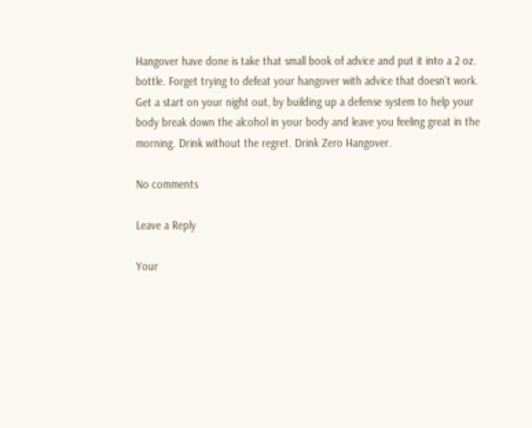Hangover have done is take that small book of advice and put it into a 2 oz. bottle. Forget trying to defeat your hangover with advice that doesn’t work. Get a start on your night out, by building up a defense system to help your body break down the alcohol in your body and leave you feeling great in the morning. Drink without the regret. Drink Zero Hangover.

No comments

Leave a Reply

Your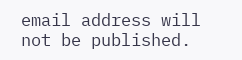email address will not be published.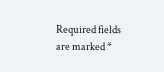Required fields are marked *